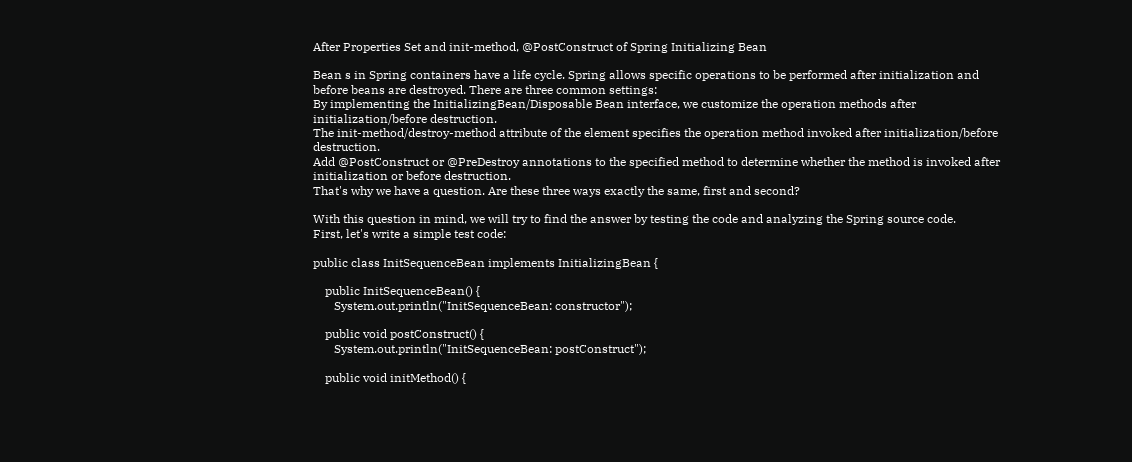After Properties Set and init-method, @PostConstruct of Spring Initializing Bean

Bean s in Spring containers have a life cycle. Spring allows specific operations to be performed after initialization and before beans are destroyed. There are three common settings:
By implementing the InitializingBean/Disposable Bean interface, we customize the operation methods after initialization/before destruction.
The init-method/destroy-method attribute of the element specifies the operation method invoked after initialization/before destruction.
Add @PostConstruct or @PreDestroy annotations to the specified method to determine whether the method is invoked after initialization or before destruction.
That's why we have a question. Are these three ways exactly the same, first and second?

With this question in mind, we will try to find the answer by testing the code and analyzing the Spring source code.
First, let's write a simple test code:

public class InitSequenceBean implements InitializingBean {

    public InitSequenceBean() {
       System.out.println("InitSequenceBean: constructor");

    public void postConstruct() {
       System.out.println("InitSequenceBean: postConstruct");

    public void initMethod() {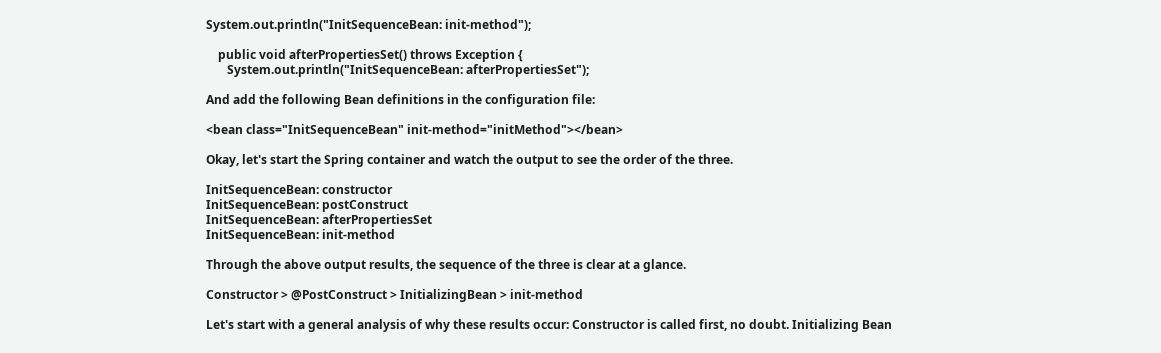System.out.println("InitSequenceBean: init-method");

    public void afterPropertiesSet() throws Exception {
       System.out.println("InitSequenceBean: afterPropertiesSet");

And add the following Bean definitions in the configuration file:

<bean class="InitSequenceBean" init-method="initMethod"></bean>

Okay, let's start the Spring container and watch the output to see the order of the three.

InitSequenceBean: constructor
InitSequenceBean: postConstruct
InitSequenceBean: afterPropertiesSet
InitSequenceBean: init-method

Through the above output results, the sequence of the three is clear at a glance.

Constructor > @PostConstruct > InitializingBean > init-method

Let's start with a general analysis of why these results occur: Constructor is called first, no doubt. Initializing Bean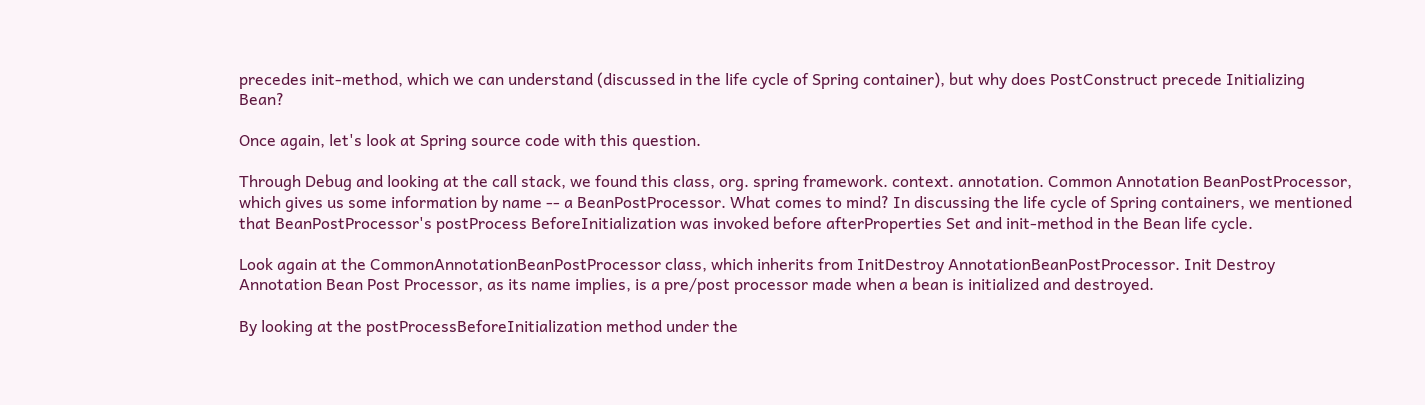precedes init-method, which we can understand (discussed in the life cycle of Spring container), but why does PostConstruct precede Initializing Bean?

Once again, let's look at Spring source code with this question.

Through Debug and looking at the call stack, we found this class, org. spring framework. context. annotation. Common Annotation BeanPostProcessor, which gives us some information by name -- a BeanPostProcessor. What comes to mind? In discussing the life cycle of Spring containers, we mentioned that BeanPostProcessor's postProcess BeforeInitialization was invoked before afterProperties Set and init-method in the Bean life cycle.

Look again at the CommonAnnotationBeanPostProcessor class, which inherits from InitDestroy AnnotationBeanPostProcessor. Init Destroy Annotation Bean Post Processor, as its name implies, is a pre/post processor made when a bean is initialized and destroyed.

By looking at the postProcessBeforeInitialization method under the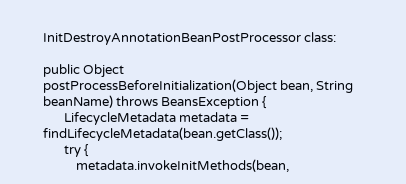InitDestroyAnnotationBeanPostProcessor class:

public Object postProcessBeforeInitialization(Object bean, String beanName) throws BeansException {
       LifecycleMetadata metadata = findLifecycleMetadata(bean.getClass());
       try {
           metadata.invokeInitMethods(bean,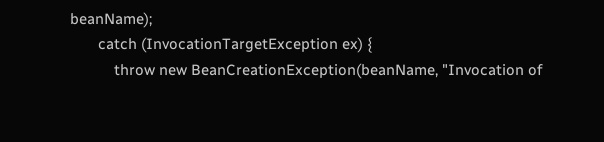beanName);
       catch (InvocationTargetException ex) {
           throw new BeanCreationException(beanName, "Invocation of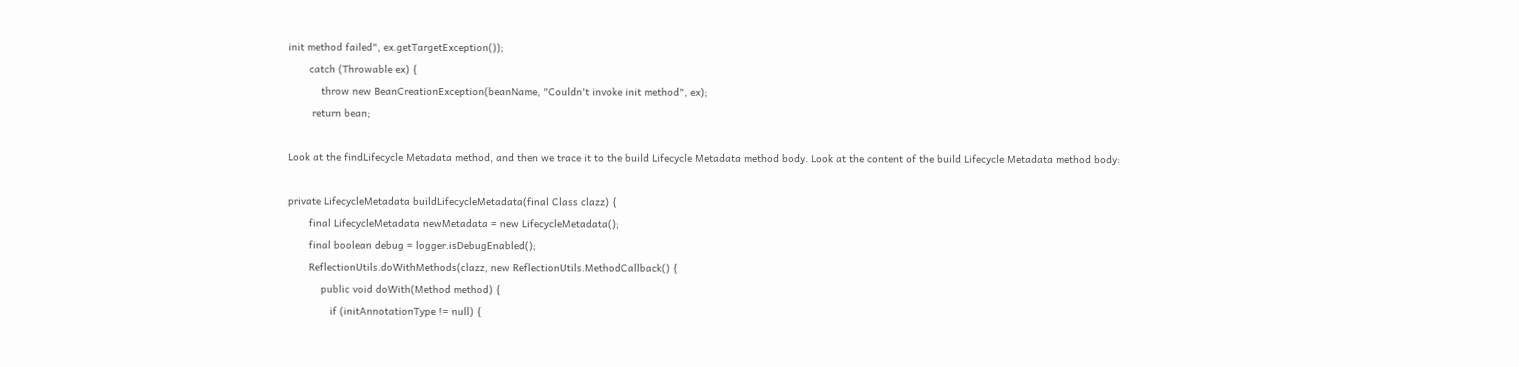init method failed", ex.getTargetException());
       catch (Throwable ex) {
           throw new BeanCreationException(beanName, "Couldn't invoke init method", ex);
        return bean;

Look at the findLifecycle Metadata method, and then we trace it to the build Lifecycle Metadata method body. Look at the content of the build Lifecycle Metadata method body:

private LifecycleMetadata buildLifecycleMetadata(final Class clazz) {
       final LifecycleMetadata newMetadata = new LifecycleMetadata();
       final boolean debug = logger.isDebugEnabled();
       ReflectionUtils.doWithMethods(clazz, new ReflectionUtils.MethodCallback() {
           public void doWith(Method method) {
              if (initAnnotationType != null) {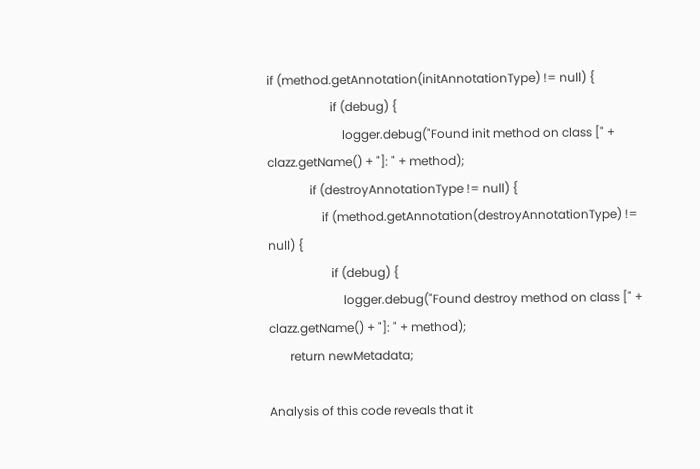if (method.getAnnotation(initAnnotationType) != null) {
                     if (debug) {
                         logger.debug("Found init method on class [" + clazz.getName() + "]: " + method);
              if (destroyAnnotationType != null) {
                  if (method.getAnnotation(destroyAnnotationType) != null) {
                     if (debug) {
                         logger.debug("Found destroy method on class [" + clazz.getName() + "]: " + method);
       return newMetadata;

Analysis of this code reveals that it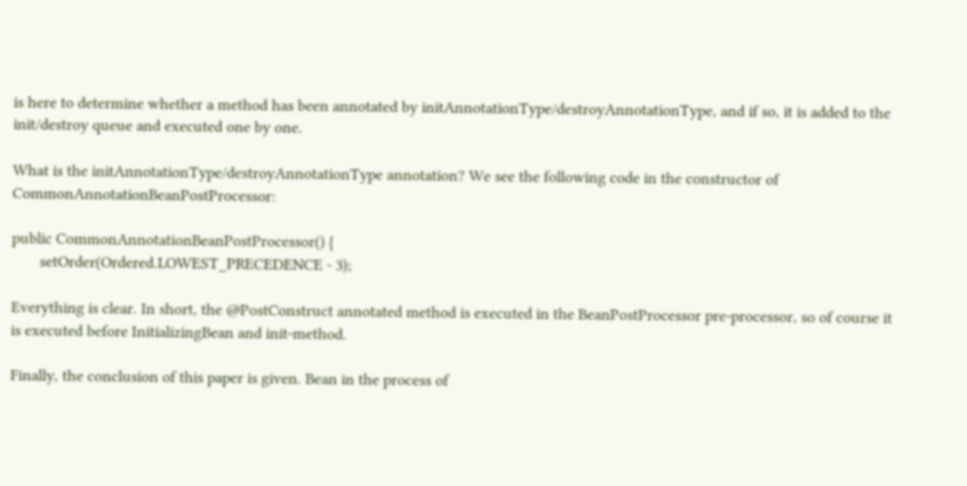is here to determine whether a method has been annotated by initAnnotationType/destroyAnnotationType, and if so, it is added to the init/destroy queue and executed one by one.

What is the initAnnotationType/destroyAnnotationType annotation? We see the following code in the constructor of CommonAnnotationBeanPostProcessor:

public CommonAnnotationBeanPostProcessor() {
       setOrder(Ordered.LOWEST_PRECEDENCE - 3);

Everything is clear. In short, the @PostConstruct annotated method is executed in the BeanPostProcessor pre-processor, so of course it is executed before InitializingBean and init-method.

Finally, the conclusion of this paper is given. Bean in the process of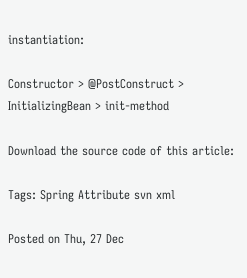instantiation:

Constructor > @PostConstruct > InitializingBean > init-method

Download the source code of this article:

Tags: Spring Attribute svn xml

Posted on Thu, 27 Dec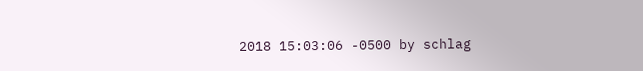2018 15:03:06 -0500 by schlag